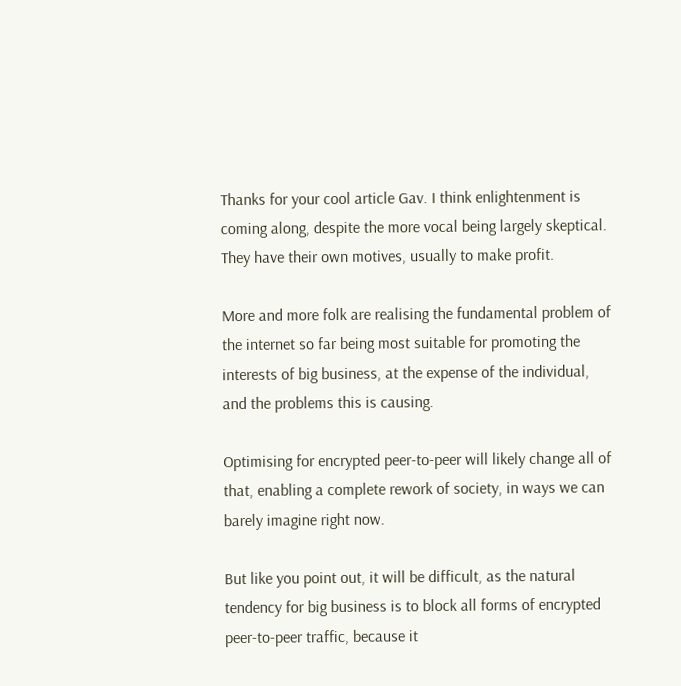Thanks for your cool article Gav. I think enlightenment is coming along, despite the more vocal being largely skeptical. They have their own motives, usually to make profit.

More and more folk are realising the fundamental problem of the internet so far being most suitable for promoting the interests of big business, at the expense of the individual, and the problems this is causing.

Optimising for encrypted peer-to-peer will likely change all of that, enabling a complete rework of society, in ways we can barely imagine right now.

But like you point out, it will be difficult, as the natural tendency for big business is to block all forms of encrypted peer-to-peer traffic, because it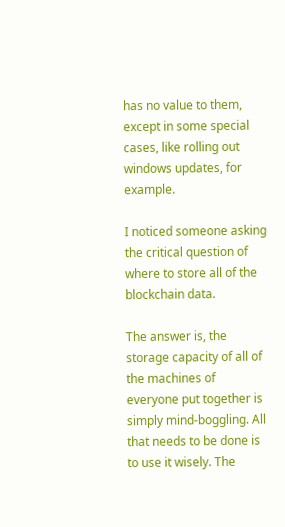has no value to them, except in some special cases, like rolling out windows updates, for example.

I noticed someone asking the critical question of where to store all of the blockchain data.

The answer is, the storage capacity of all of the machines of everyone put together is simply mind-boggling. All that needs to be done is to use it wisely. The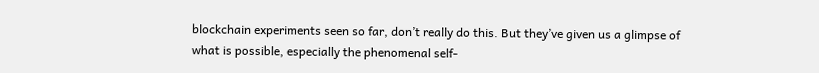blockchain experiments seen so far, don’t really do this. But they’ve given us a glimpse of what is possible, especially the phenomenal self-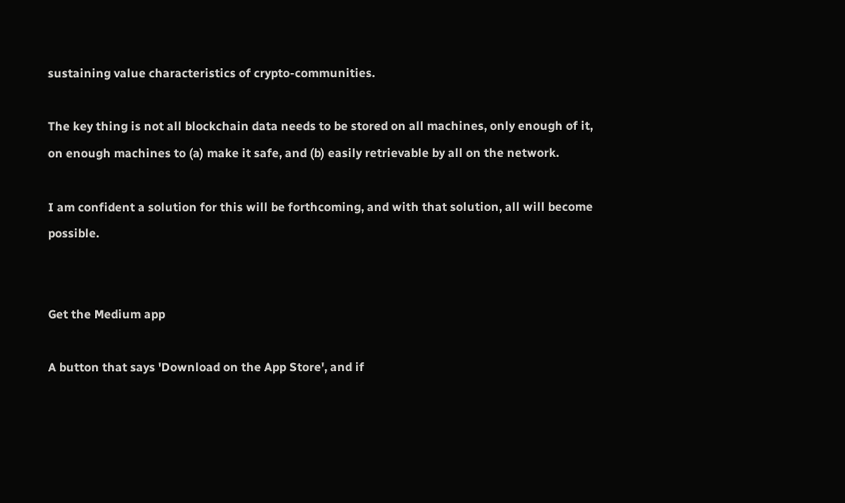sustaining value characteristics of crypto-communities.

The key thing is not all blockchain data needs to be stored on all machines, only enough of it, on enough machines to (a) make it safe, and (b) easily retrievable by all on the network.

I am confident a solution for this will be forthcoming, and with that solution, all will become possible.


Get the Medium app

A button that says 'Download on the App Store', and if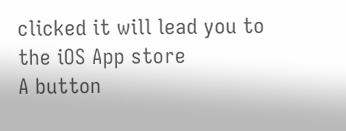clicked it will lead you to the iOS App store
A button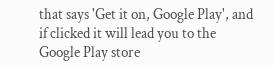that says 'Get it on, Google Play', and if clicked it will lead you to the Google Play store